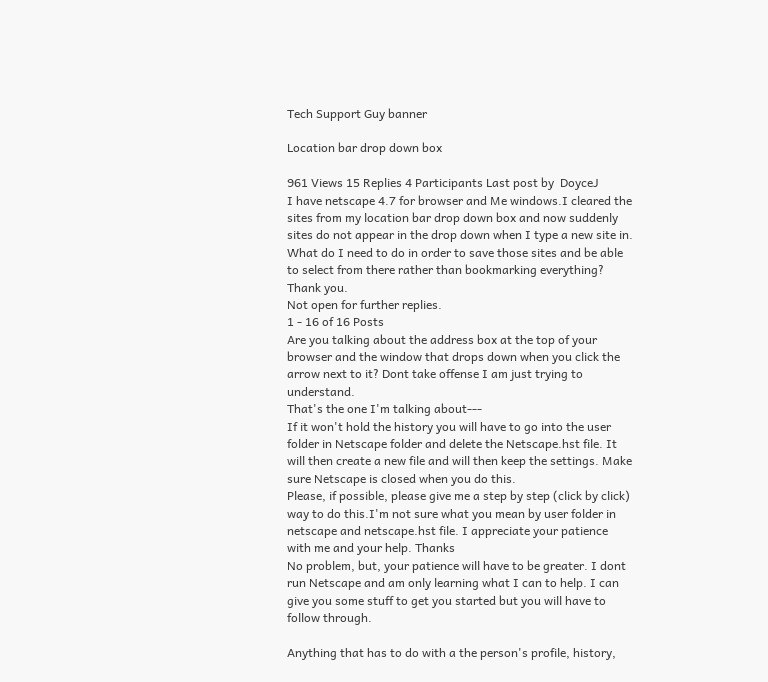Tech Support Guy banner

Location bar drop down box

961 Views 15 Replies 4 Participants Last post by  DoyceJ
I have netscape 4.7 for browser and Me windows.I cleared the sites from my location bar drop down box and now suddenly sites do not appear in the drop down when I type a new site in. What do I need to do in order to save those sites and be able to select from there rather than bookmarking everything? Thank you.
Not open for further replies.
1 - 16 of 16 Posts
Are you talking about the address box at the top of your browser and the window that drops down when you click the arrow next to it? Dont take offense I am just trying to understand.
That's the one I'm talking about---
If it won't hold the history you will have to go into the user folder in Netscape folder and delete the Netscape.hst file. It will then create a new file and will then keep the settings. Make sure Netscape is closed when you do this.
Please, if possible, please give me a step by step (click by click) way to do this.I'm not sure what you mean by user folder in netscape and netscape.hst file. I appreciate your patience with me and your help. Thanks
No problem, but, your patience will have to be greater. I dont run Netscape and am only learning what I can to help. I can give you some stuff to get you started but you will have to follow through.

Anything that has to do with a the person's profile, history,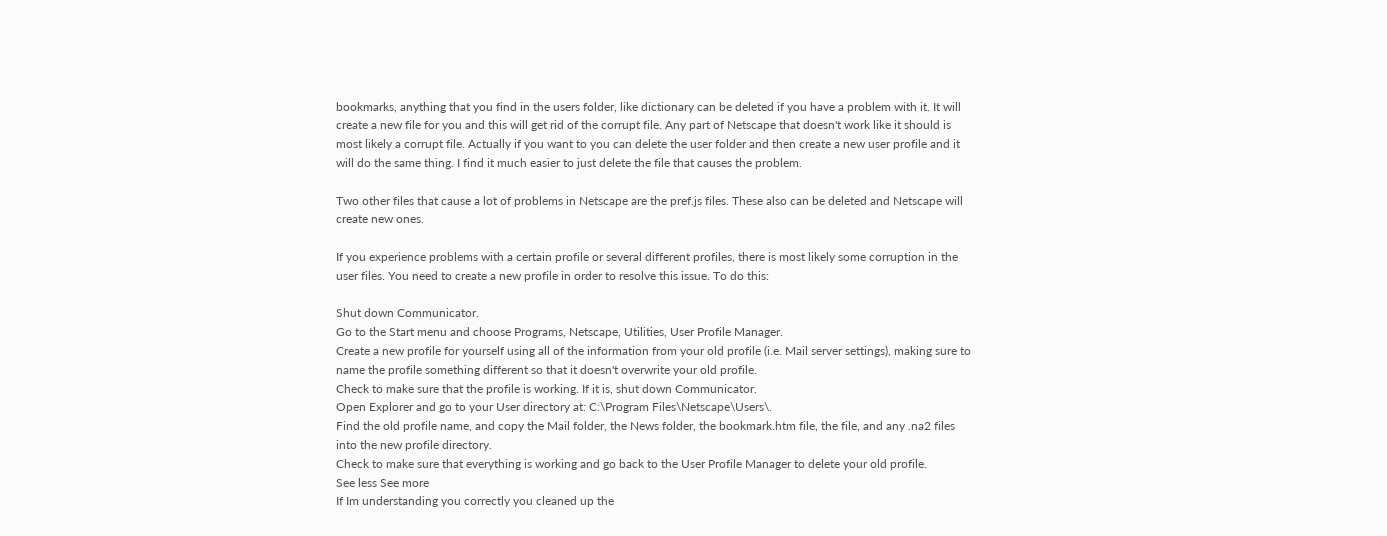bookmarks, anything that you find in the users folder, like dictionary can be deleted if you have a problem with it. It will create a new file for you and this will get rid of the corrupt file. Any part of Netscape that doesn't work like it should is most likely a corrupt file. Actually if you want to you can delete the user folder and then create a new user profile and it will do the same thing. I find it much easier to just delete the file that causes the problem.

Two other files that cause a lot of problems in Netscape are the pref.js files. These also can be deleted and Netscape will create new ones.

If you experience problems with a certain profile or several different profiles, there is most likely some corruption in the user files. You need to create a new profile in order to resolve this issue. To do this:

Shut down Communicator.
Go to the Start menu and choose Programs, Netscape, Utilities, User Profile Manager.
Create a new profile for yourself using all of the information from your old profile (i.e. Mail server settings), making sure to name the profile something different so that it doesn't overwrite your old profile.
Check to make sure that the profile is working. If it is, shut down Communicator.
Open Explorer and go to your User directory at: C:\Program Files\Netscape\Users\.
Find the old profile name, and copy the Mail folder, the News folder, the bookmark.htm file, the file, and any .na2 files into the new profile directory.
Check to make sure that everything is working and go back to the User Profile Manager to delete your old profile.
See less See more
If Im understanding you correctly you cleaned up the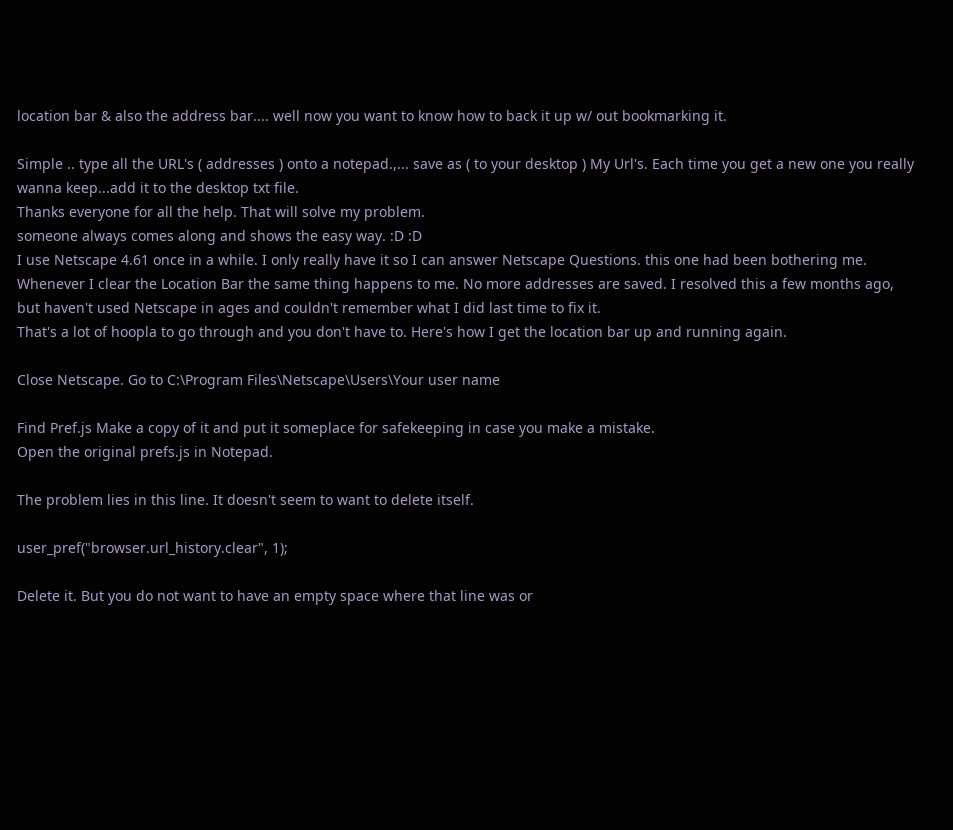location bar & also the address bar.... well now you want to know how to back it up w/ out bookmarking it.

Simple .. type all the URL's ( addresses ) onto a notepad.,... save as ( to your desktop ) My Url's. Each time you get a new one you really wanna keep...add it to the desktop txt file.
Thanks everyone for all the help. That will solve my problem.
someone always comes along and shows the easy way. :D :D
I use Netscape 4.61 once in a while. I only really have it so I can answer Netscape Questions. this one had been bothering me. Whenever I clear the Location Bar the same thing happens to me. No more addresses are saved. I resolved this a few months ago, but haven't used Netscape in ages and couldn't remember what I did last time to fix it.
That's a lot of hoopla to go through and you don't have to. Here's how I get the location bar up and running again.

Close Netscape. Go to C:\Program Files\Netscape\Users\Your user name

Find Pref.js Make a copy of it and put it someplace for safekeeping in case you make a mistake.
Open the original prefs.js in Notepad.

The problem lies in this line. It doesn't seem to want to delete itself.

user_pref("browser.url_history.clear", 1);

Delete it. But you do not want to have an empty space where that line was or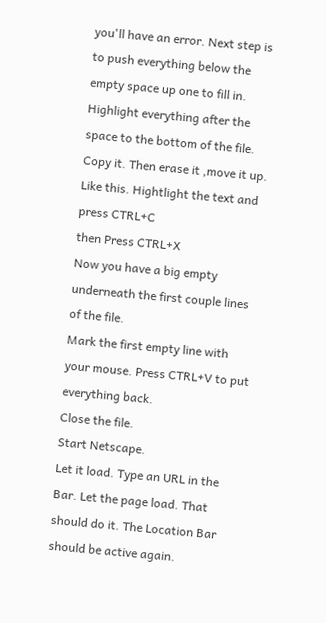you'll have an error. Next step is to push everything below the empty space up one to fill in.
Highlight everything after the space to the bottom of the file. Copy it. Then erase it ,move it up. Like this. Hightlight the text and press CTRL+C
then Press CTRL+X
Now you have a big empty underneath the first couple lines of the file.
Mark the first empty line with your mouse. Press CTRL+V to put everything back.
Close the file.
Start Netscape.
Let it load. Type an URL in the Bar. Let the page load. That should do it. The Location Bar should be active again.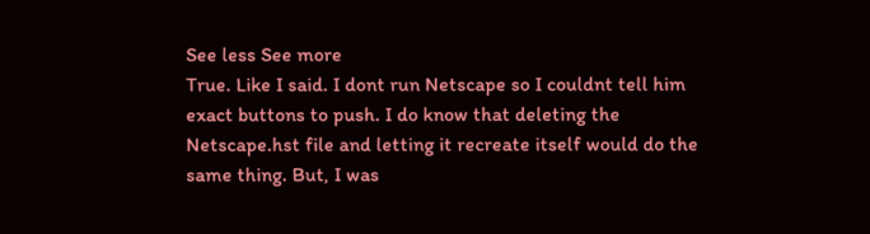See less See more
True. Like I said. I dont run Netscape so I couldnt tell him exact buttons to push. I do know that deleting the Netscape.hst file and letting it recreate itself would do the same thing. But, I was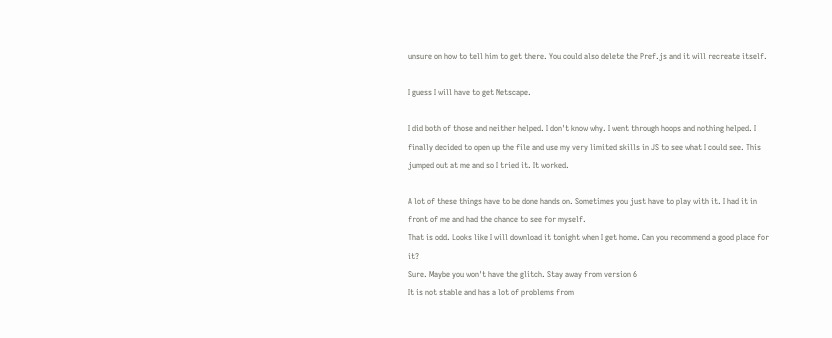unsure on how to tell him to get there. You could also delete the Pref.js and it will recreate itself.

I guess I will have to get Netscape.

I did both of those and neither helped. I don't know why. I went through hoops and nothing helped. I finally decided to open up the file and use my very limited skills in JS to see what I could see. This jumped out at me and so I tried it. It worked.

A lot of these things have to be done hands on. Sometimes you just have to play with it. I had it in front of me and had the chance to see for myself.
That is odd. Looks like I will download it tonight when I get home. Can you recommend a good place for it?
Sure. Maybe you won't have the glitch. Stay away from version 6
It is not stable and has a lot of problems from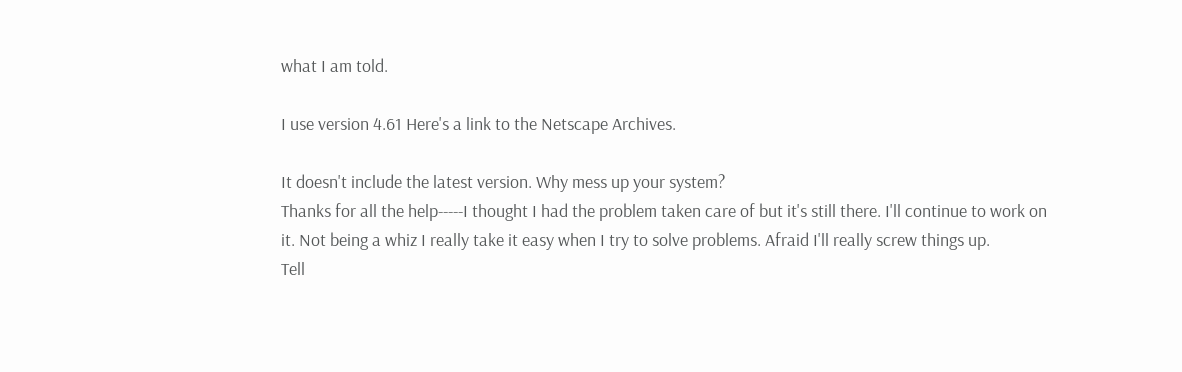what I am told.

I use version 4.61 Here's a link to the Netscape Archives.

It doesn't include the latest version. Why mess up your system?
Thanks for all the help-----I thought I had the problem taken care of but it's still there. I'll continue to work on it. Not being a whiz I really take it easy when I try to solve problems. Afraid I'll really screw things up.
Tell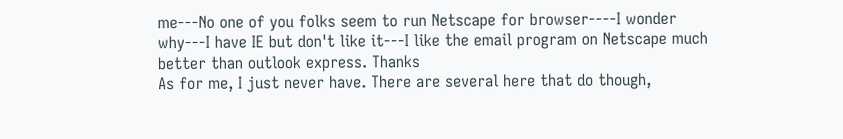me---No one of you folks seem to run Netscape for browser----I wonder why---I have IE but don't like it---I like the email program on Netscape much better than outlook express. Thanks
As for me, I just never have. There are several here that do though,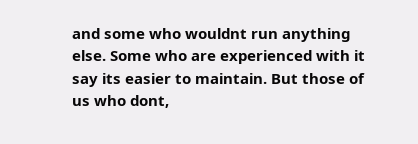and some who wouldnt run anything else. Some who are experienced with it say its easier to maintain. But those of us who dont,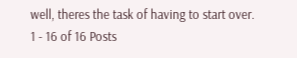well, theres the task of having to start over.
1 - 16 of 16 Posts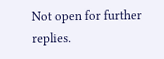Not open for further replies.